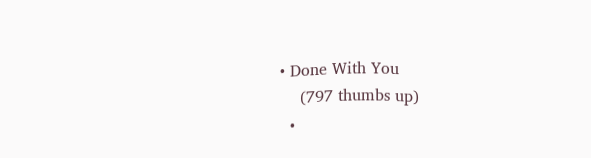• Done With You
    (797 thumbs up)
  •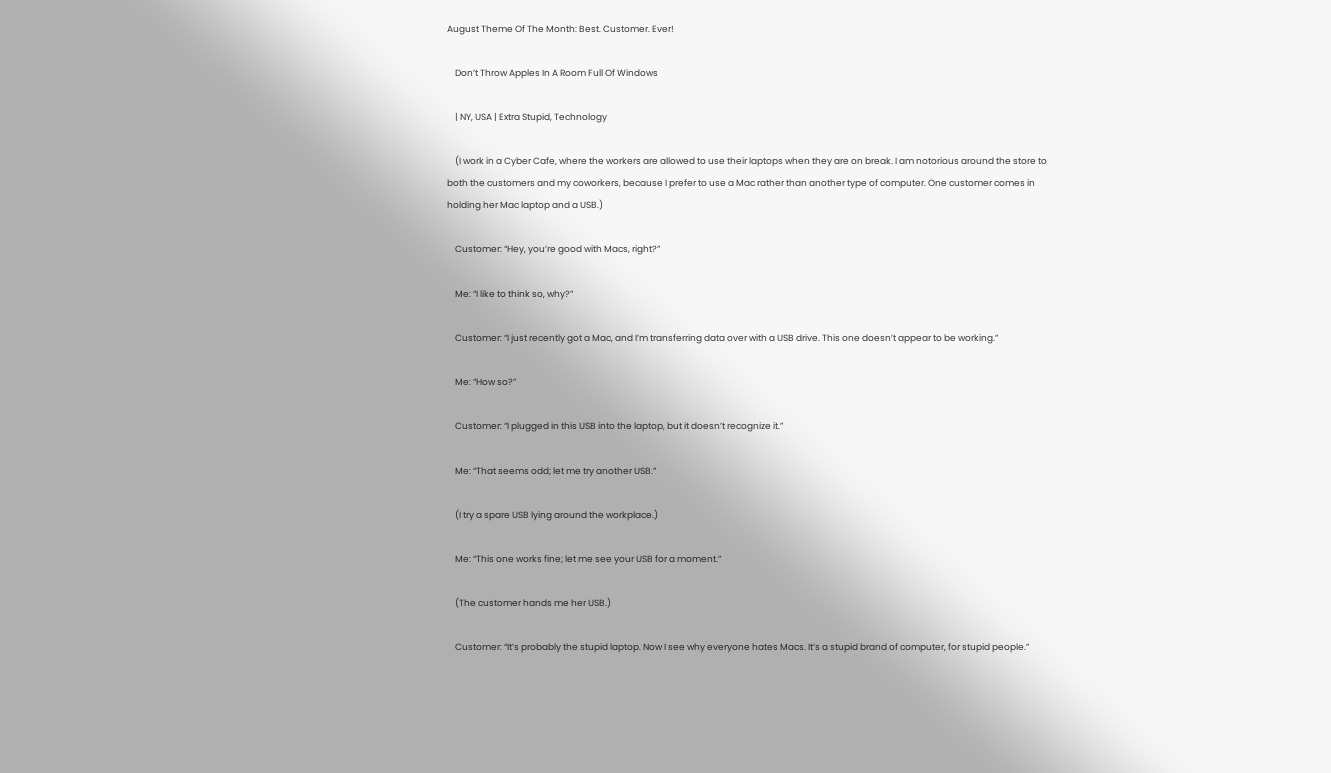August Theme Of The Month: Best. Customer. Ever!

    Don’t Throw Apples In A Room Full Of Windows

    | NY, USA | Extra Stupid, Technology

    (I work in a Cyber Cafe, where the workers are allowed to use their laptops when they are on break. I am notorious around the store to both the customers and my coworkers, because I prefer to use a Mac rather than another type of computer. One customer comes in holding her Mac laptop and a USB.)

    Customer: “Hey, you’re good with Macs, right?”

    Me: “I like to think so, why?”

    Customer: “I just recently got a Mac, and I’m transferring data over with a USB drive. This one doesn’t appear to be working.”

    Me: “How so?”

    Customer: “I plugged in this USB into the laptop, but it doesn’t recognize it.”

    Me: “That seems odd; let me try another USB.”

    (I try a spare USB lying around the workplace.)

    Me: “This one works fine; let me see your USB for a moment.”

    (The customer hands me her USB.)

    Customer: “It’s probably the stupid laptop. Now I see why everyone hates Macs. It’s a stupid brand of computer, for stupid people.”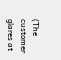(The customer glares at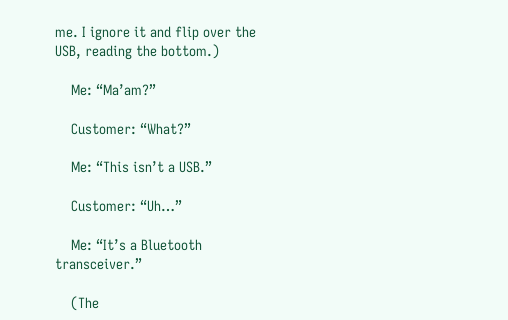me. I ignore it and flip over the USB, reading the bottom.)

    Me: “Ma’am?”

    Customer: “What?”

    Me: “This isn’t a USB.”

    Customer: “Uh…”

    Me: “It’s a Bluetooth transceiver.”

    (The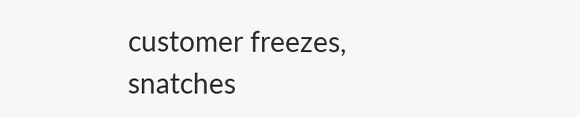customer freezes, snatches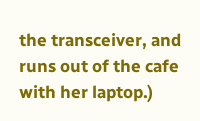the transceiver, and runs out of the cafe with her laptop.)